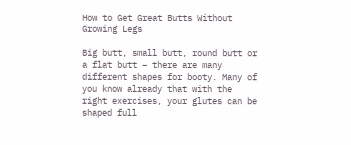How to Get Great Butts Without Growing Legs

Big butt, small butt, round butt or a flat butt – there are many different shapes for booty. Many of you know already that with the right exercises, your glutes can be shaped full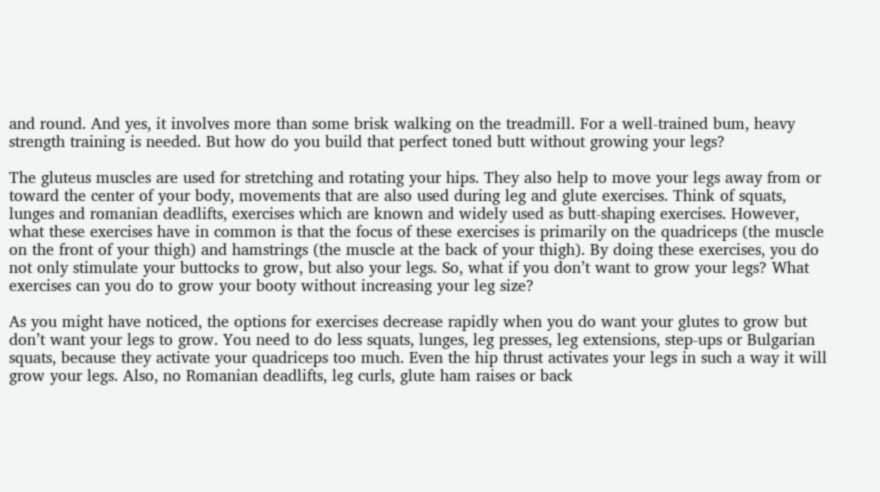and round. And yes, it involves more than some brisk walking on the treadmill. For a well-trained bum, heavy strength training is needed. But how do you build that perfect toned butt without growing your legs?

The gluteus muscles are used for stretching and rotating your hips. They also help to move your legs away from or toward the center of your body, movements that are also used during leg and glute exercises. Think of squats, lunges and romanian deadlifts, exercises which are known and widely used as butt-shaping exercises. However, what these exercises have in common is that the focus of these exercises is primarily on the quadriceps (the muscle on the front of your thigh) and hamstrings (the muscle at the back of your thigh). By doing these exercises, you do not only stimulate your buttocks to grow, but also your legs. So, what if you don’t want to grow your legs? What exercises can you do to grow your booty without increasing your leg size?

As you might have noticed, the options for exercises decrease rapidly when you do want your glutes to grow but don’t want your legs to grow. You need to do less squats, lunges, leg presses, leg extensions, step-ups or Bulgarian squats, because they activate your quadriceps too much. Even the hip thrust activates your legs in such a way it will grow your legs. Also, no Romanian deadlifts, leg curls, glute ham raises or back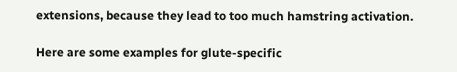extensions, because they lead to too much hamstring activation.

Here are some examples for glute-specific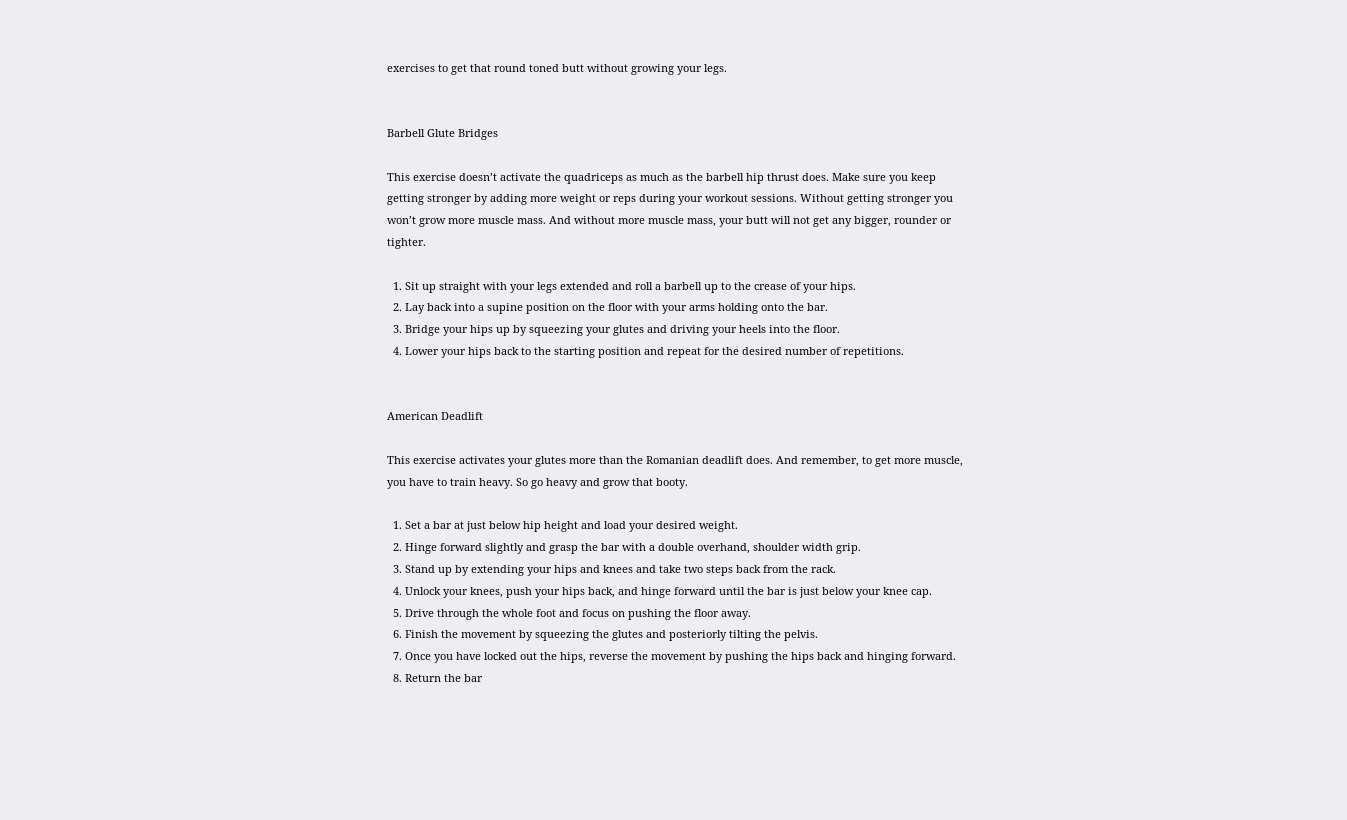exercises to get that round toned butt without growing your legs.


Barbell Glute Bridges

This exercise doesn’t activate the quadriceps as much as the barbell hip thrust does. Make sure you keep getting stronger by adding more weight or reps during your workout sessions. Without getting stronger you won’t grow more muscle mass. And without more muscle mass, your butt will not get any bigger, rounder or tighter.

  1. Sit up straight with your legs extended and roll a barbell up to the crease of your hips.
  2. Lay back into a supine position on the floor with your arms holding onto the bar.
  3. Bridge your hips up by squeezing your glutes and driving your heels into the floor.
  4. Lower your hips back to the starting position and repeat for the desired number of repetitions.


American Deadlift

This exercise activates your glutes more than the Romanian deadlift does. And remember, to get more muscle, you have to train heavy. So go heavy and grow that booty.

  1. Set a bar at just below hip height and load your desired weight.
  2. Hinge forward slightly and grasp the bar with a double overhand, shoulder width grip.
  3. Stand up by extending your hips and knees and take two steps back from the rack.
  4. Unlock your knees, push your hips back, and hinge forward until the bar is just below your knee cap.
  5. Drive through the whole foot and focus on pushing the floor away.
  6. Finish the movement by squeezing the glutes and posteriorly tilting the pelvis.
  7. Once you have locked out the hips, reverse the movement by pushing the hips back and hinging forward.
  8. Return the bar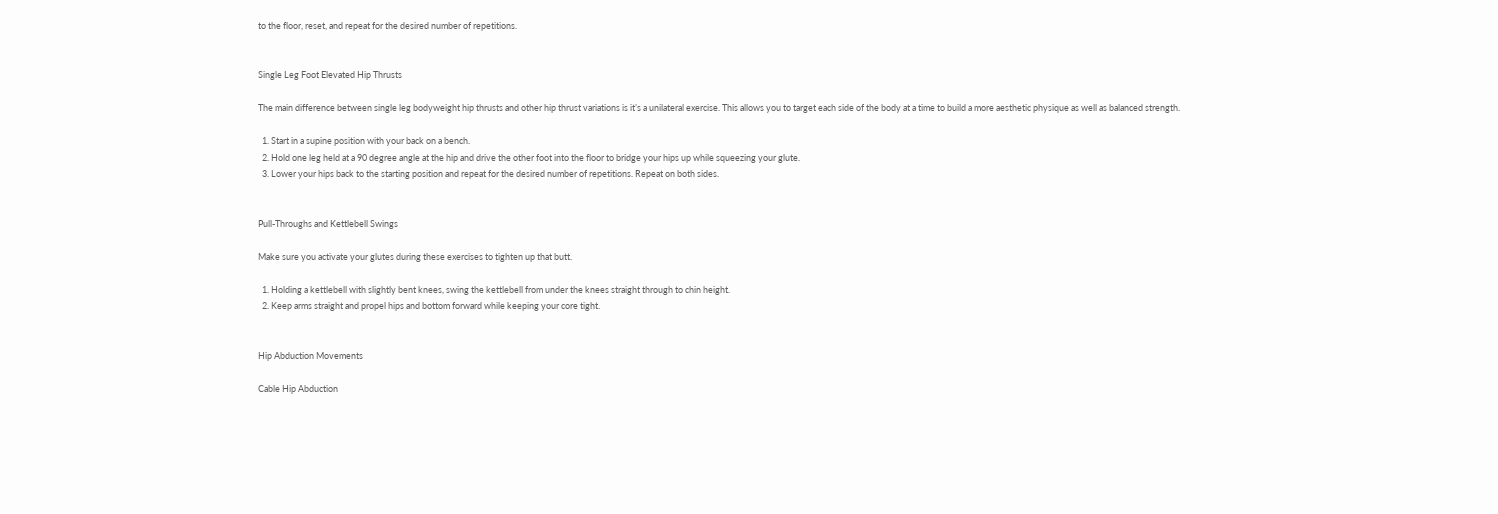to the floor, reset, and repeat for the desired number of repetitions.


Single Leg Foot Elevated Hip Thrusts

The main difference between single leg bodyweight hip thrusts and other hip thrust variations is it’s a unilateral exercise. This allows you to target each side of the body at a time to build a more aesthetic physique as well as balanced strength.

  1. Start in a supine position with your back on a bench.
  2. Hold one leg held at a 90 degree angle at the hip and drive the other foot into the floor to bridge your hips up while squeezing your glute.
  3. Lower your hips back to the starting position and repeat for the desired number of repetitions. Repeat on both sides.


Pull-Throughs and Kettlebell Swings

Make sure you activate your glutes during these exercises to tighten up that butt.

  1. Holding a kettlebell with slightly bent knees, swing the kettlebell from under the knees straight through to chin height.
  2. Keep arms straight and propel hips and bottom forward while keeping your core tight.


Hip Abduction Movements

Cable Hip Abduction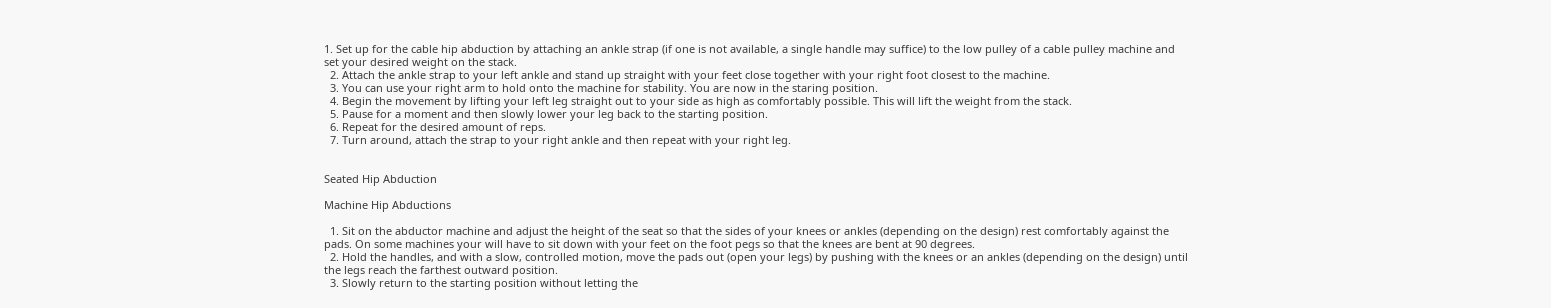1. Set up for the cable hip abduction by attaching an ankle strap (if one is not available, a single handle may suffice) to the low pulley of a cable pulley machine and set your desired weight on the stack.
  2. Attach the ankle strap to your left ankle and stand up straight with your feet close together with your right foot closest to the machine.
  3. You can use your right arm to hold onto the machine for stability. You are now in the staring position.
  4. Begin the movement by lifting your left leg straight out to your side as high as comfortably possible. This will lift the weight from the stack.
  5. Pause for a moment and then slowly lower your leg back to the starting position.
  6. Repeat for the desired amount of reps.
  7. Turn around, attach the strap to your right ankle and then repeat with your right leg.


Seated Hip Abduction

Machine Hip Abductions

  1. Sit on the abductor machine and adjust the height of the seat so that the sides of your knees or ankles (depending on the design) rest comfortably against the pads. On some machines your will have to sit down with your feet on the foot pegs so that the knees are bent at 90 degrees.
  2. Hold the handles, and with a slow, controlled motion, move the pads out (open your legs) by pushing with the knees or an ankles (depending on the design) until the legs reach the farthest outward position.
  3. Slowly return to the starting position without letting the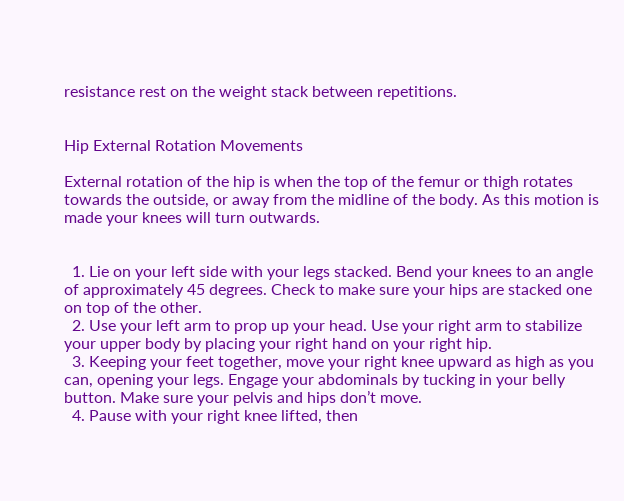resistance rest on the weight stack between repetitions.


Hip External Rotation Movements

External rotation of the hip is when the top of the femur or thigh rotates towards the outside, or away from the midline of the body. As this motion is made your knees will turn outwards.


  1. Lie on your left side with your legs stacked. Bend your knees to an angle of approximately 45 degrees. Check to make sure your hips are stacked one on top of the other.
  2. Use your left arm to prop up your head. Use your right arm to stabilize your upper body by placing your right hand on your right hip.
  3. Keeping your feet together, move your right knee upward as high as you can, opening your legs. Engage your abdominals by tucking in your belly button. Make sure your pelvis and hips don’t move.
  4. Pause with your right knee lifted, then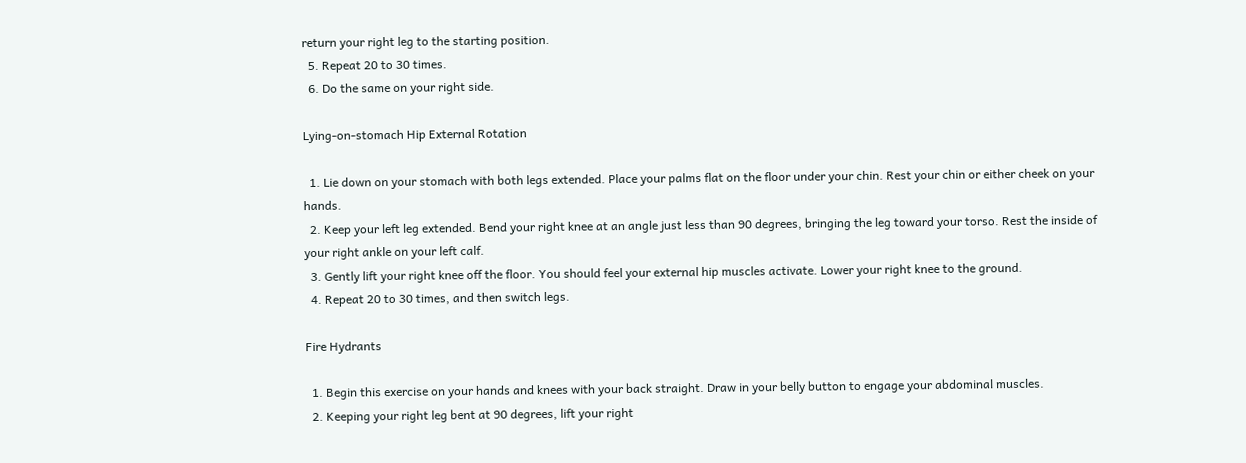return your right leg to the starting position.
  5. Repeat 20 to 30 times.
  6. Do the same on your right side.

Lying-on-stomach Hip External Rotation

  1. Lie down on your stomach with both legs extended. Place your palms flat on the floor under your chin. Rest your chin or either cheek on your hands.
  2. Keep your left leg extended. Bend your right knee at an angle just less than 90 degrees, bringing the leg toward your torso. Rest the inside of your right ankle on your left calf.
  3. Gently lift your right knee off the floor. You should feel your external hip muscles activate. Lower your right knee to the ground.
  4. Repeat 20 to 30 times, and then switch legs.

Fire Hydrants

  1. Begin this exercise on your hands and knees with your back straight. Draw in your belly button to engage your abdominal muscles.
  2. Keeping your right leg bent at 90 degrees, lift your right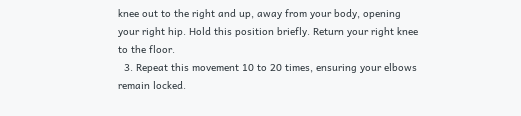knee out to the right and up, away from your body, opening your right hip. Hold this position briefly. Return your right knee to the floor.
  3. Repeat this movement 10 to 20 times, ensuring your elbows remain locked.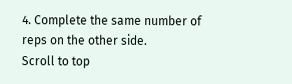4. Complete the same number of reps on the other side.
Scroll to top